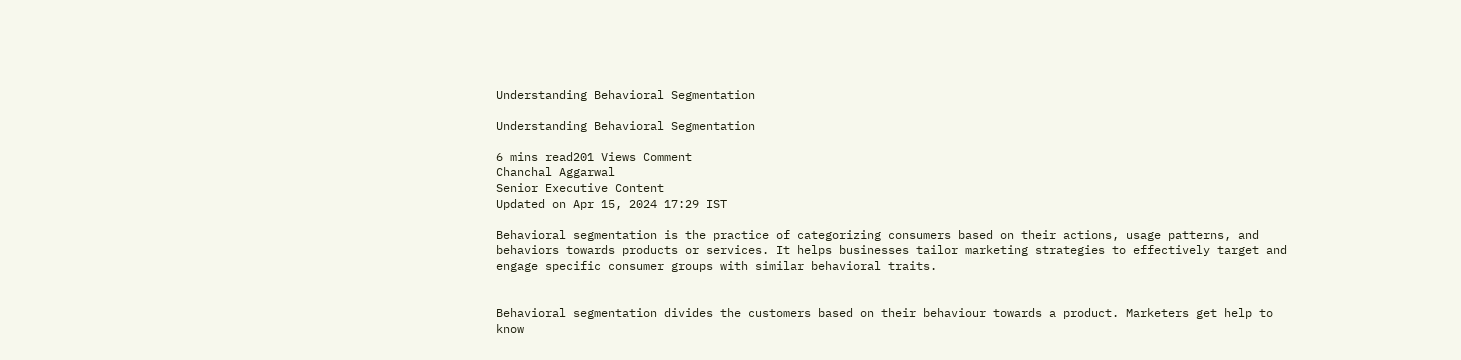Understanding Behavioral Segmentation

Understanding Behavioral Segmentation

6 mins read201 Views Comment
Chanchal Aggarwal
Senior Executive Content
Updated on Apr 15, 2024 17:29 IST

Behavioral segmentation is the practice of categorizing consumers based on their actions, usage patterns, and behaviors towards products or services. It helps businesses tailor marketing strategies to effectively target and engage specific consumer groups with similar behavioral traits.


Behavioral segmentation divides the customers based on their behaviour towards a product. Marketers get help to know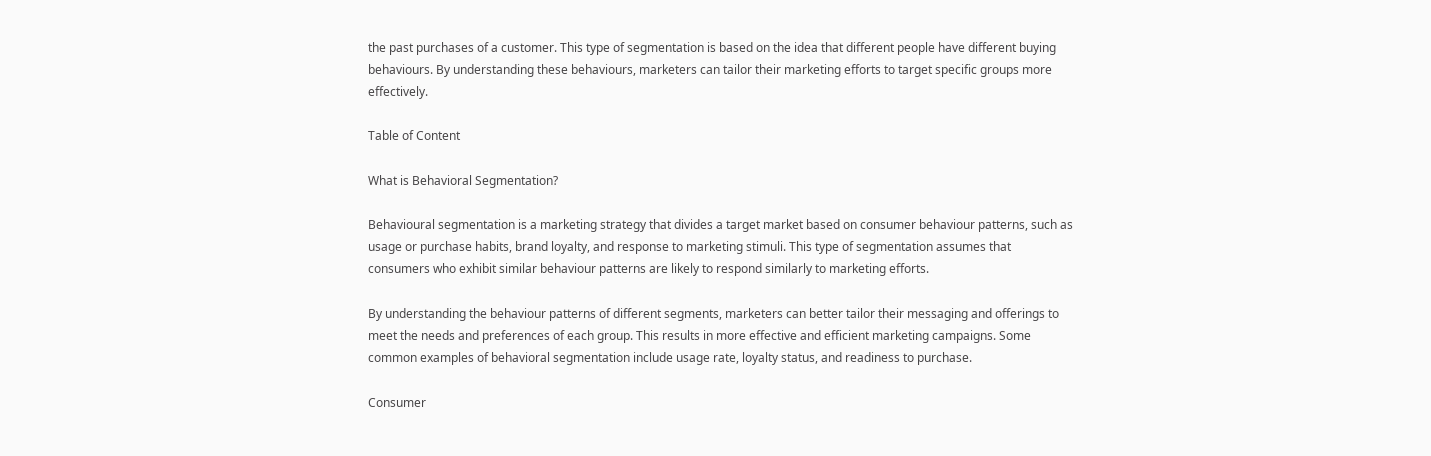the past purchases of a customer. This type of segmentation is based on the idea that different people have different buying behaviours. By understanding these behaviours, marketers can tailor their marketing efforts to target specific groups more effectively.

Table of Content

What is Behavioral Segmentation?

Behavioural segmentation is a marketing strategy that divides a target market based on consumer behaviour patterns, such as usage or purchase habits, brand loyalty, and response to marketing stimuli. This type of segmentation assumes that consumers who exhibit similar behaviour patterns are likely to respond similarly to marketing efforts.

By understanding the behaviour patterns of different segments, marketers can better tailor their messaging and offerings to meet the needs and preferences of each group. This results in more effective and efficient marketing campaigns. Some common examples of behavioral segmentation include usage rate, loyalty status, and readiness to purchase.

Consumer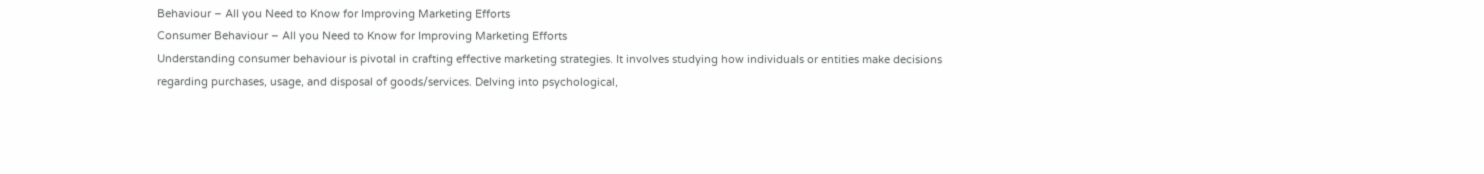Behaviour – All you Need to Know for Improving Marketing Efforts
Consumer Behaviour – All you Need to Know for Improving Marketing Efforts
Understanding consumer behaviour is pivotal in crafting effective marketing strategies. It involves studying how individuals or entities make decisions regarding purchases, usage, and disposal of goods/services. Delving into psychological,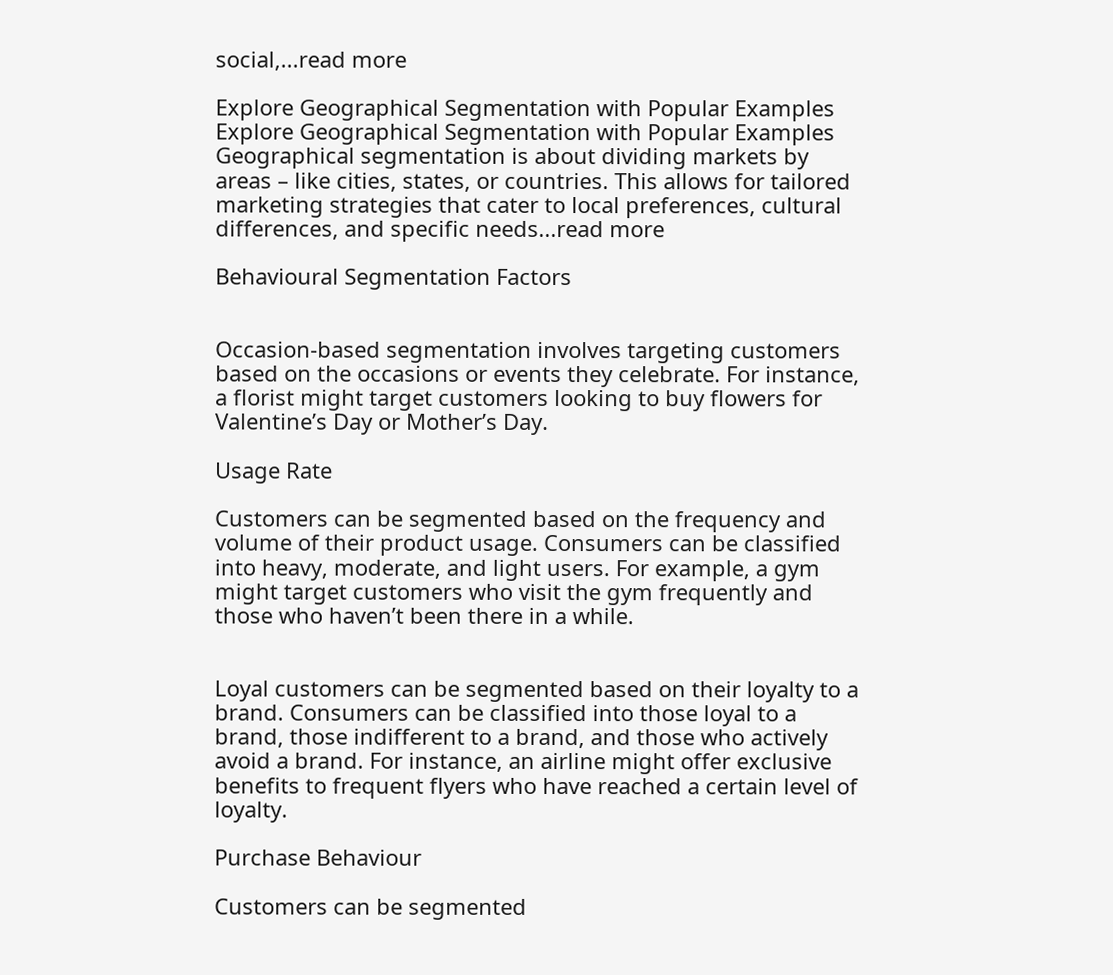social,...read more

Explore Geographical Segmentation with Popular Examples
Explore Geographical Segmentation with Popular Examples
Geographical segmentation is about dividing markets by areas – like cities, states, or countries. This allows for tailored marketing strategies that cater to local preferences, cultural differences, and specific needs...read more

Behavioural Segmentation Factors


Occasion-based segmentation involves targeting customers based on the occasions or events they celebrate. For instance, a florist might target customers looking to buy flowers for Valentine’s Day or Mother’s Day.

Usage Rate

Customers can be segmented based on the frequency and volume of their product usage. Consumers can be classified into heavy, moderate, and light users. For example, a gym might target customers who visit the gym frequently and those who haven’t been there in a while.


Loyal customers can be segmented based on their loyalty to a brand. Consumers can be classified into those loyal to a brand, those indifferent to a brand, and those who actively avoid a brand. For instance, an airline might offer exclusive benefits to frequent flyers who have reached a certain level of loyalty.

Purchase Behaviour

Customers can be segmented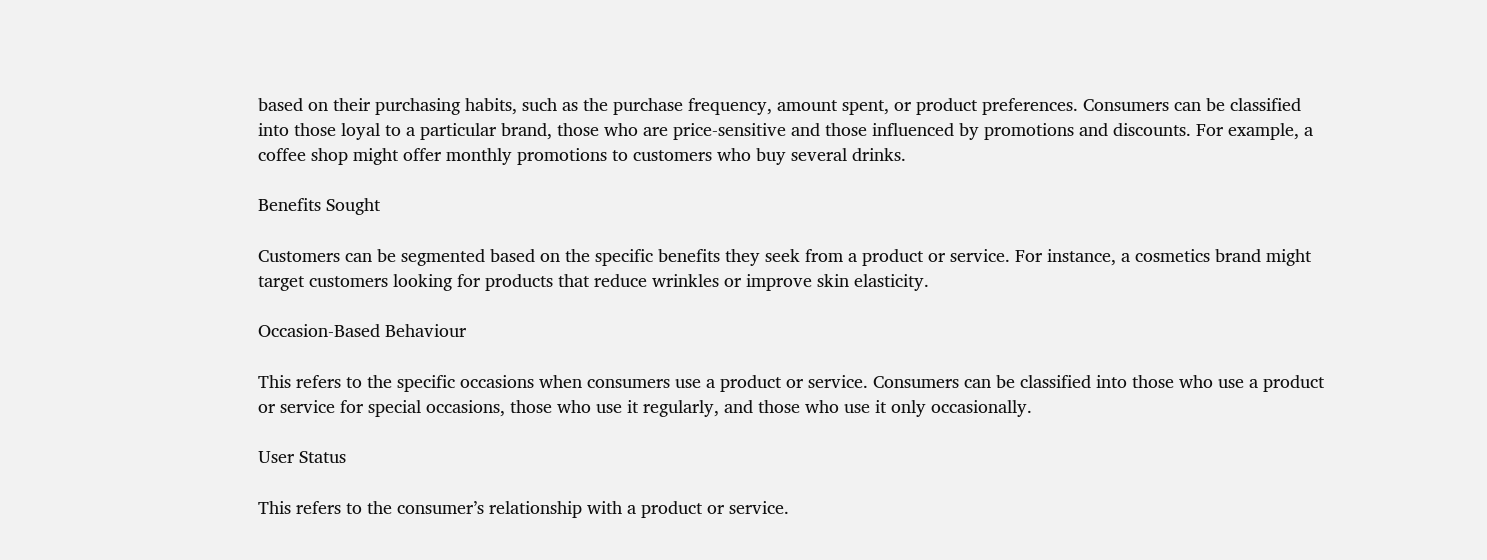based on their purchasing habits, such as the purchase frequency, amount spent, or product preferences. Consumers can be classified into those loyal to a particular brand, those who are price-sensitive and those influenced by promotions and discounts. For example, a coffee shop might offer monthly promotions to customers who buy several drinks.

Benefits Sought

Customers can be segmented based on the specific benefits they seek from a product or service. For instance, a cosmetics brand might target customers looking for products that reduce wrinkles or improve skin elasticity.

Occasion-Based Behaviour

This refers to the specific occasions when consumers use a product or service. Consumers can be classified into those who use a product or service for special occasions, those who use it regularly, and those who use it only occasionally.

User Status

This refers to the consumer’s relationship with a product or service.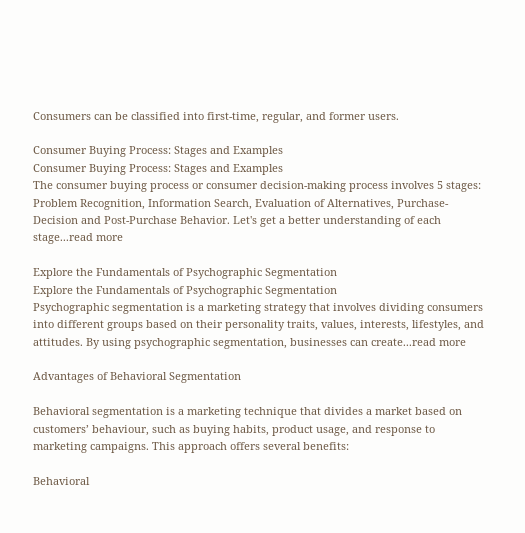Consumers can be classified into first-time, regular, and former users.

Consumer Buying Process: Stages and Examples
Consumer Buying Process: Stages and Examples
The consumer buying process or consumer decision-making process involves 5 stages: Problem Recognition, Information Search, Evaluation of Alternatives, Purchase-Decision and Post-Purchase Behavior. Let's get a better understanding of each stage...read more

Explore the Fundamentals of Psychographic Segmentation
Explore the Fundamentals of Psychographic Segmentation
Psychographic segmentation is a marketing strategy that involves dividing consumers into different groups based on their personality traits, values, interests, lifestyles, and attitudes. By using psychographic segmentation, businesses can create...read more

Advantages of Behavioral Segmentation

Behavioral segmentation is a marketing technique that divides a market based on customers’ behaviour, such as buying habits, product usage, and response to marketing campaigns. This approach offers several benefits:

Behavioral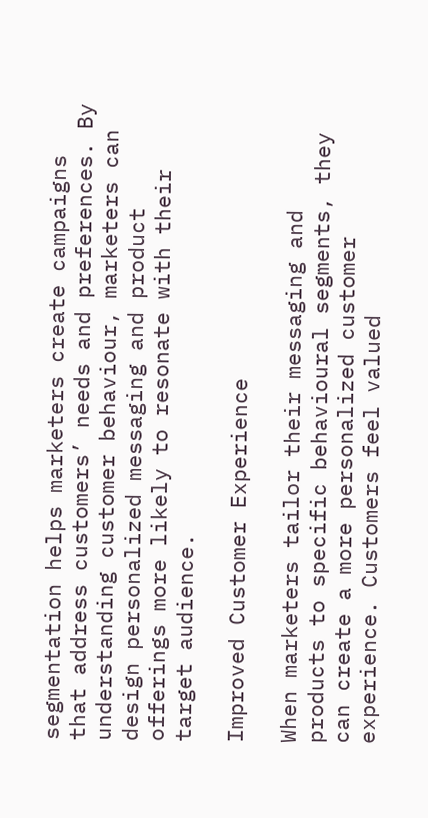segmentation helps marketers create campaigns that address customers’ needs and preferences. By understanding customer behaviour, marketers can design personalized messaging and product offerings more likely to resonate with their target audience.

Improved Customer Experience

When marketers tailor their messaging and products to specific behavioural segments, they can create a more personalized customer experience. Customers feel valued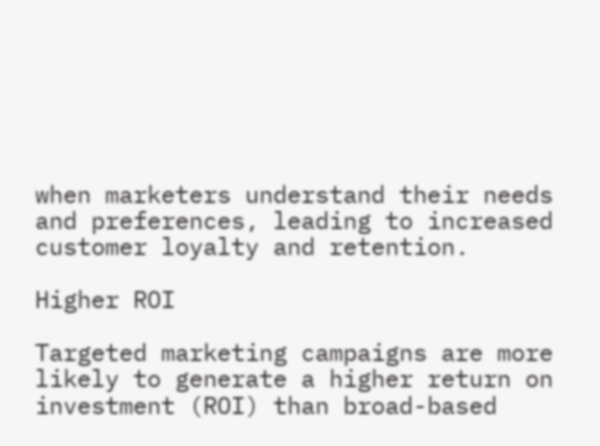when marketers understand their needs and preferences, leading to increased customer loyalty and retention.

Higher ROI

Targeted marketing campaigns are more likely to generate a higher return on investment (ROI) than broad-based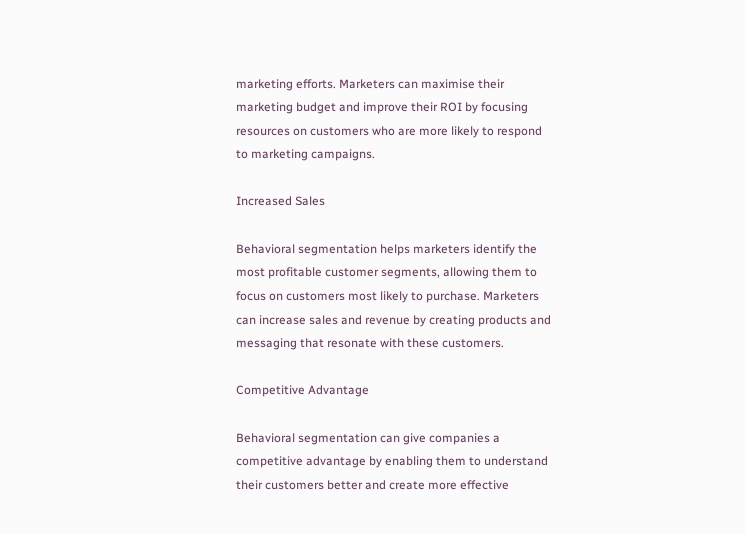marketing efforts. Marketers can maximise their marketing budget and improve their ROI by focusing resources on customers who are more likely to respond to marketing campaigns.

Increased Sales

Behavioral segmentation helps marketers identify the most profitable customer segments, allowing them to focus on customers most likely to purchase. Marketers can increase sales and revenue by creating products and messaging that resonate with these customers.

Competitive Advantage

Behavioral segmentation can give companies a competitive advantage by enabling them to understand their customers better and create more effective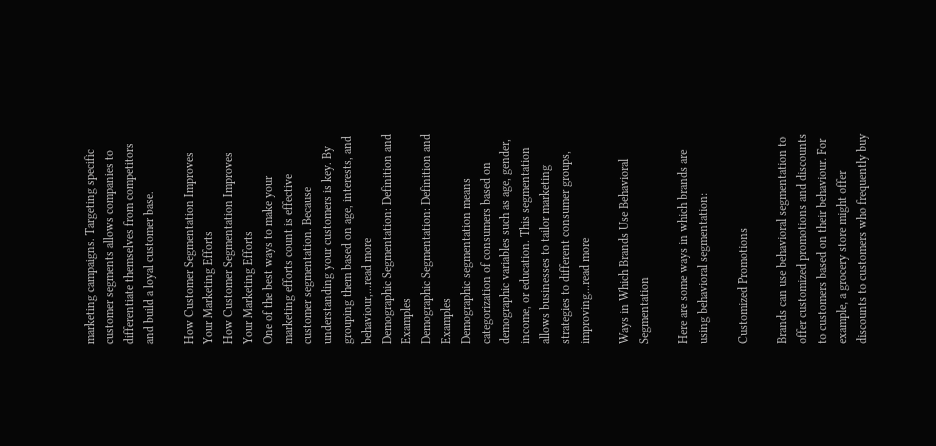marketing campaigns. Targeting specific customer segments allows companies to differentiate themselves from competitors and build a loyal customer base.

How Customer Segmentation Improves Your Marketing Efforts
How Customer Segmentation Improves Your Marketing Efforts
One of the best ways to make your marketing efforts count is effective customer segmentation. Because understanding your customers is key. By grouping them based on age, interests, and behaviour,...read more
Demographic Segmentation: Definition and Examples
Demographic Segmentation: Definition and Examples
Demographic segmentation means categorization of consumers based on demographic variables such as age, gender, income, or education. This segmentation allows businesses to tailor marketing strategies to different consumer groups, improving...read more

Ways in Which Brands Use Behavioral Segmentation

Here are some ways in which brands are using behavioral segmentation:

Customized Promotions

Brands can use behavioral segmentation to offer customized promotions and discounts to customers based on their behaviour. For example, a grocery store might offer discounts to customers who frequently buy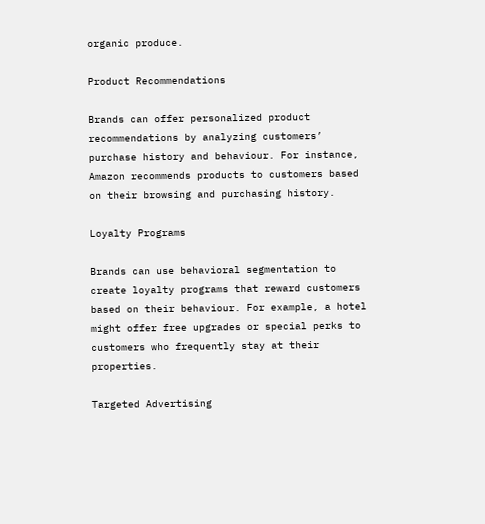organic produce.

Product Recommendations

Brands can offer personalized product recommendations by analyzing customers’ purchase history and behaviour. For instance, Amazon recommends products to customers based on their browsing and purchasing history.

Loyalty Programs

Brands can use behavioral segmentation to create loyalty programs that reward customers based on their behaviour. For example, a hotel might offer free upgrades or special perks to customers who frequently stay at their properties.

Targeted Advertising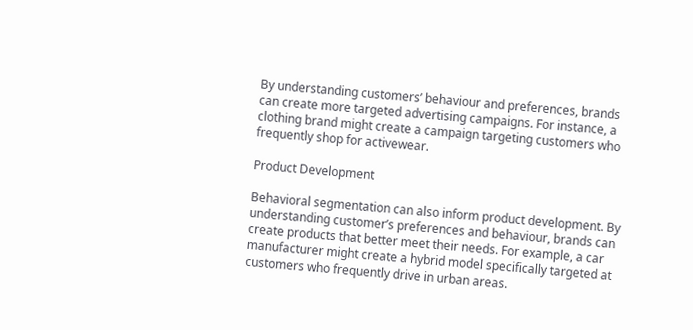By understanding customers’ behaviour and preferences, brands can create more targeted advertising campaigns. For instance, a clothing brand might create a campaign targeting customers who frequently shop for activewear.

Product Development

Behavioral segmentation can also inform product development. By understanding customer’s preferences and behaviour, brands can create products that better meet their needs. For example, a car manufacturer might create a hybrid model specifically targeted at customers who frequently drive in urban areas.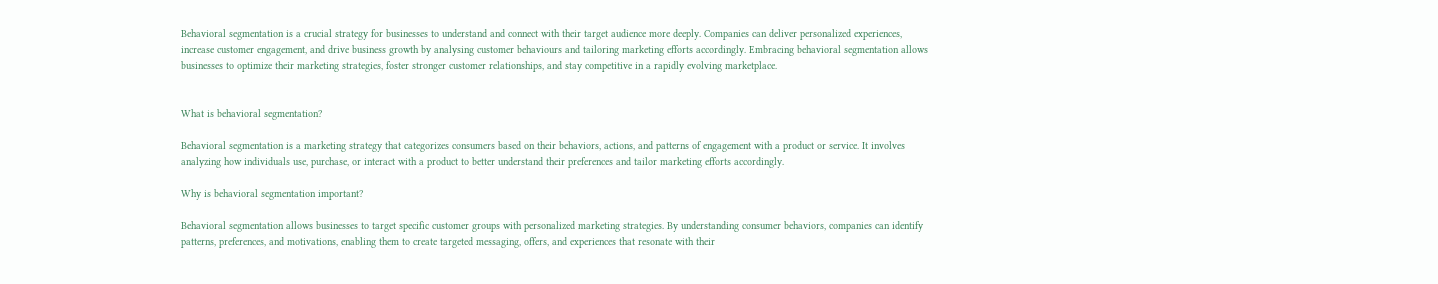Behavioral segmentation is a crucial strategy for businesses to understand and connect with their target audience more deeply. Companies can deliver personalized experiences, increase customer engagement, and drive business growth by analysing customer behaviours and tailoring marketing efforts accordingly. Embracing behavioral segmentation allows businesses to optimize their marketing strategies, foster stronger customer relationships, and stay competitive in a rapidly evolving marketplace.


What is behavioral segmentation?

Behavioral segmentation is a marketing strategy that categorizes consumers based on their behaviors, actions, and patterns of engagement with a product or service. It involves analyzing how individuals use, purchase, or interact with a product to better understand their preferences and tailor marketing efforts accordingly.

Why is behavioral segmentation important?

Behavioral segmentation allows businesses to target specific customer groups with personalized marketing strategies. By understanding consumer behaviors, companies can identify patterns, preferences, and motivations, enabling them to create targeted messaging, offers, and experiences that resonate with their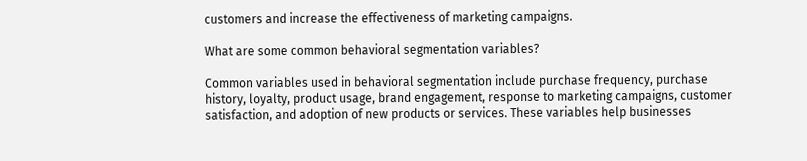customers and increase the effectiveness of marketing campaigns.

What are some common behavioral segmentation variables?

Common variables used in behavioral segmentation include purchase frequency, purchase history, loyalty, product usage, brand engagement, response to marketing campaigns, customer satisfaction, and adoption of new products or services. These variables help businesses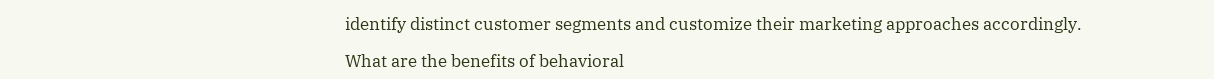identify distinct customer segments and customize their marketing approaches accordingly.

What are the benefits of behavioral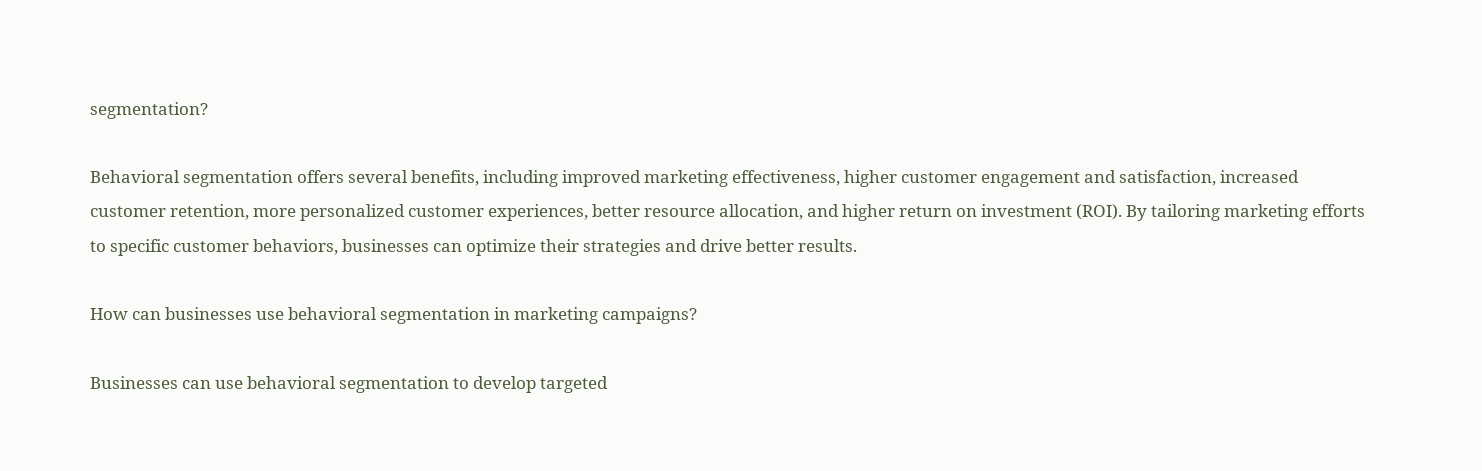segmentation?

Behavioral segmentation offers several benefits, including improved marketing effectiveness, higher customer engagement and satisfaction, increased customer retention, more personalized customer experiences, better resource allocation, and higher return on investment (ROI). By tailoring marketing efforts to specific customer behaviors, businesses can optimize their strategies and drive better results.

How can businesses use behavioral segmentation in marketing campaigns?

Businesses can use behavioral segmentation to develop targeted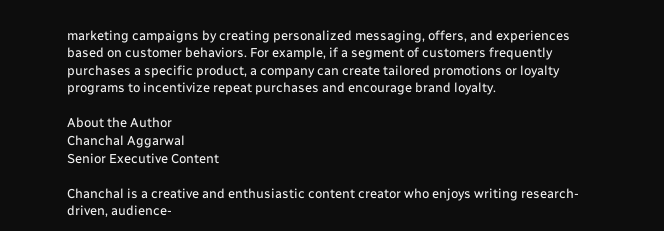marketing campaigns by creating personalized messaging, offers, and experiences based on customer behaviors. For example, if a segment of customers frequently purchases a specific product, a company can create tailored promotions or loyalty programs to incentivize repeat purchases and encourage brand loyalty.

About the Author
Chanchal Aggarwal
Senior Executive Content

Chanchal is a creative and enthusiastic content creator who enjoys writing research-driven, audience-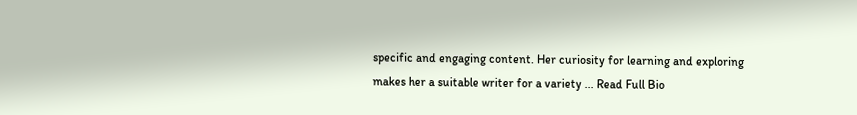specific and engaging content. Her curiosity for learning and exploring makes her a suitable writer for a variety ... Read Full Bio